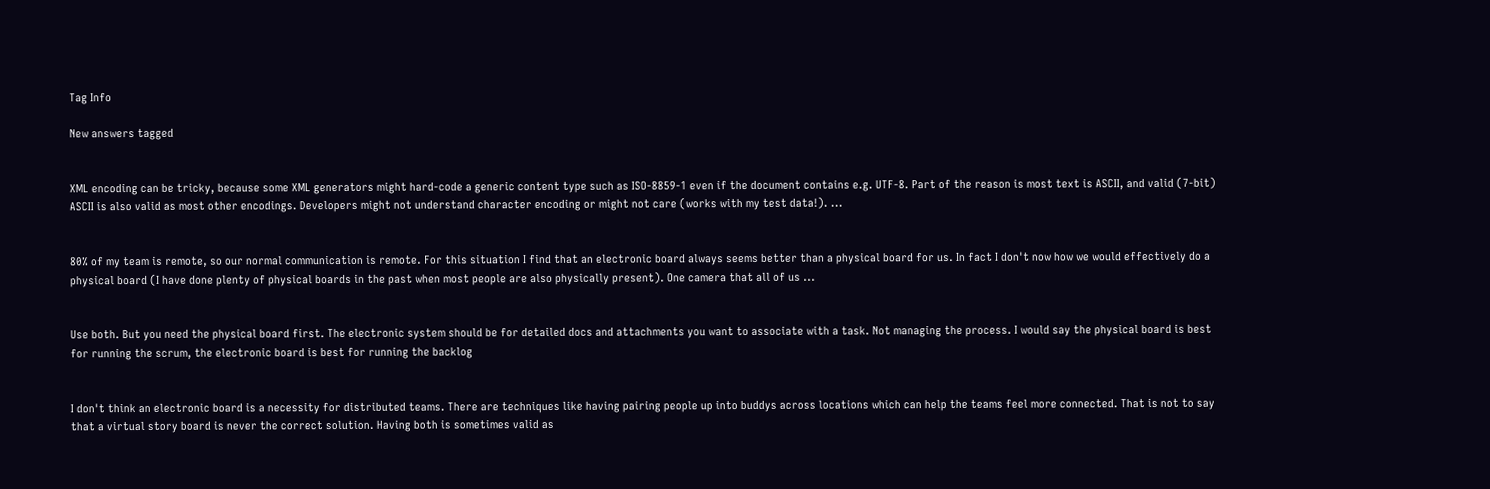Tag Info

New answers tagged


XML encoding can be tricky, because some XML generators might hard-code a generic content type such as ISO-8859-1 even if the document contains e.g. UTF-8. Part of the reason is most text is ASCII, and valid (7-bit) ASCII is also valid as most other encodings. Developers might not understand character encoding or might not care (works with my test data!). ...


80% of my team is remote, so our normal communication is remote. For this situation I find that an electronic board always seems better than a physical board for us. In fact I don't now how we would effectively do a physical board (I have done plenty of physical boards in the past when most people are also physically present). One camera that all of us ...


Use both. But you need the physical board first. The electronic system should be for detailed docs and attachments you want to associate with a task. Not managing the process. I would say the physical board is best for running the scrum, the electronic board is best for running the backlog


I don't think an electronic board is a necessity for distributed teams. There are techniques like having pairing people up into buddys across locations which can help the teams feel more connected. That is not to say that a virtual story board is never the correct solution. Having both is sometimes valid as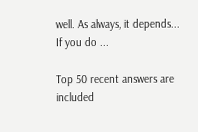well. As always, it depends... If you do ...

Top 50 recent answers are included